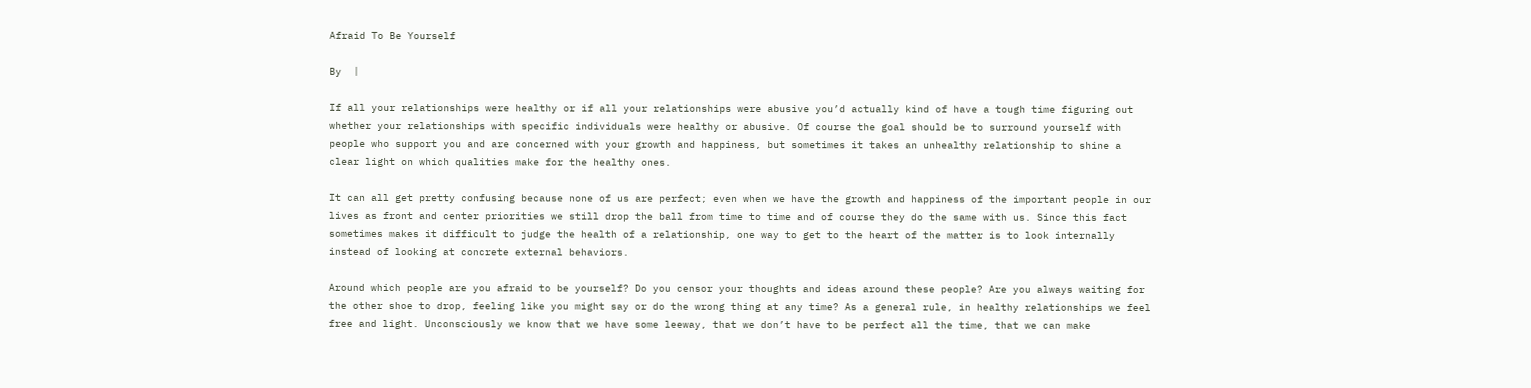Afraid To Be Yourself

By  |

If all your relationships were healthy or if all your relationships were abusive you’d actually kind of have a tough time figuring out whether your relationships with specific individuals were healthy or abusive. Of course the goal should be to surround yourself with people who support you and are concerned with your growth and happiness, but sometimes it takes an unhealthy relationship to shine a clear light on which qualities make for the healthy ones.

It can all get pretty confusing because none of us are perfect; even when we have the growth and happiness of the important people in our lives as front and center priorities we still drop the ball from time to time and of course they do the same with us. Since this fact sometimes makes it difficult to judge the health of a relationship, one way to get to the heart of the matter is to look internally instead of looking at concrete external behaviors.

Around which people are you afraid to be yourself? Do you censor your thoughts and ideas around these people? Are you always waiting for the other shoe to drop, feeling like you might say or do the wrong thing at any time? As a general rule, in healthy relationships we feel free and light. Unconsciously we know that we have some leeway, that we don’t have to be perfect all the time, that we can make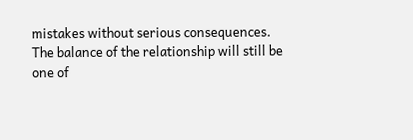mistakes without serious consequences. The balance of the relationship will still be one of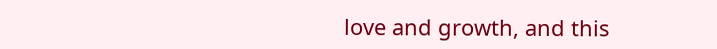love and growth, and this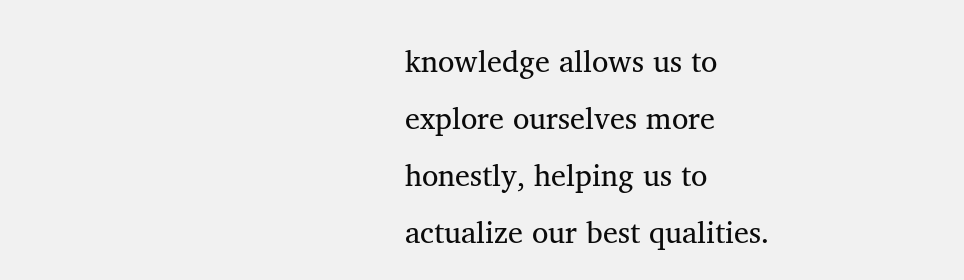knowledge allows us to explore ourselves more honestly, helping us to actualize our best qualities.